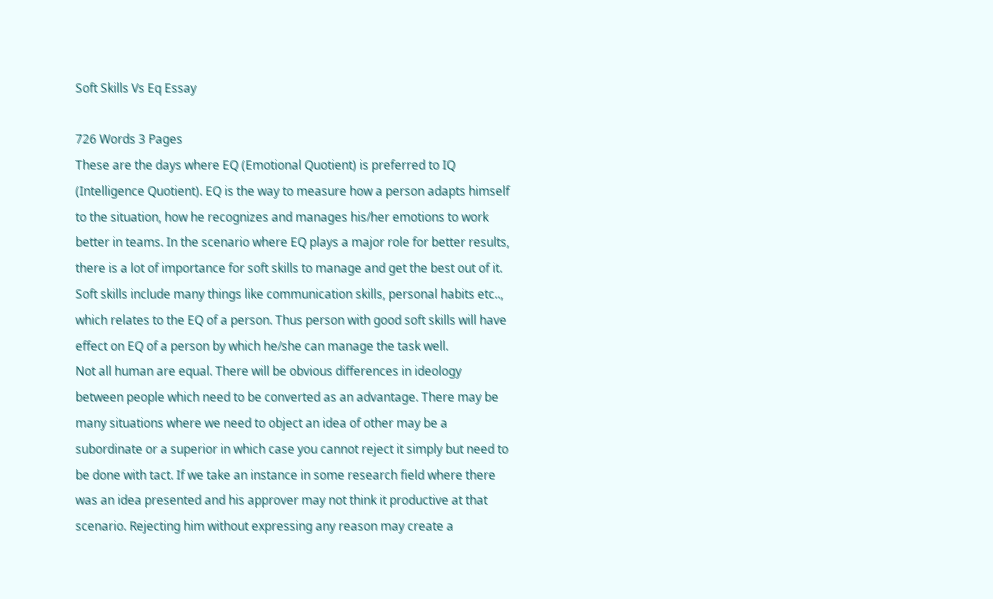Soft Skills Vs Eq Essay

726 Words 3 Pages
These are the days where EQ (Emotional Quotient) is preferred to IQ (Intelligence Quotient). EQ is the way to measure how a person adapts himself to the situation, how he recognizes and manages his/her emotions to work better in teams. In the scenario where EQ plays a major role for better results, there is a lot of importance for soft skills to manage and get the best out of it. Soft skills include many things like communication skills, personal habits etc.., which relates to the EQ of a person. Thus person with good soft skills will have effect on EQ of a person by which he/she can manage the task well.
Not all human are equal. There will be obvious differences in ideology between people which need to be converted as an advantage. There may be many situations where we need to object an idea of other may be a subordinate or a superior in which case you cannot reject it simply but need to be done with tact. If we take an instance in some research field where there was an idea presented and his approver may not think it productive at that scenario. Rejecting him without expressing any reason may create a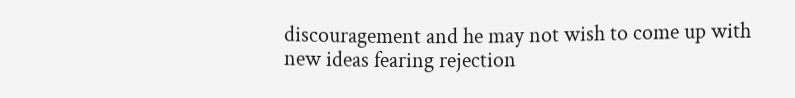discouragement and he may not wish to come up with new ideas fearing rejection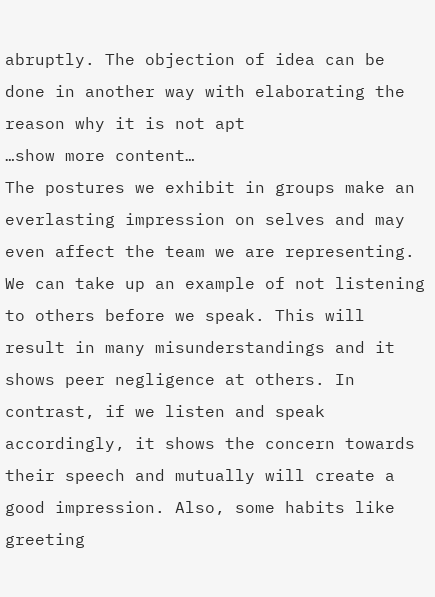abruptly. The objection of idea can be done in another way with elaborating the reason why it is not apt
…show more content…
The postures we exhibit in groups make an everlasting impression on selves and may even affect the team we are representing. We can take up an example of not listening to others before we speak. This will result in many misunderstandings and it shows peer negligence at others. In contrast, if we listen and speak accordingly, it shows the concern towards their speech and mutually will create a good impression. Also, some habits like greeting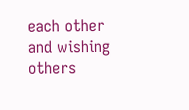each other and wishing others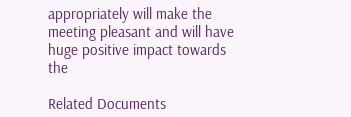appropriately will make the meeting pleasant and will have huge positive impact towards the

Related Documents